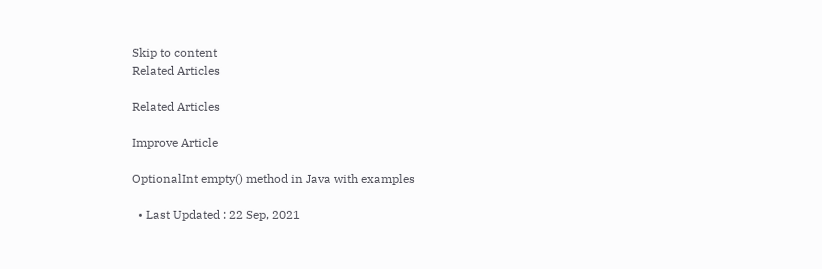Skip to content
Related Articles

Related Articles

Improve Article

OptionalInt empty() method in Java with examples

  • Last Updated : 22 Sep, 2021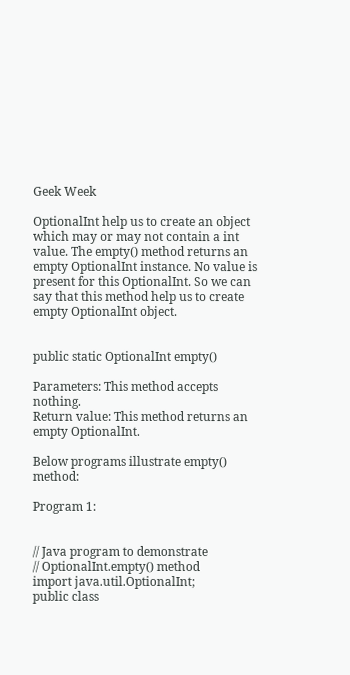Geek Week

OptionalInt help us to create an object which may or may not contain a int value. The empty() method returns an empty OptionalInt instance. No value is present for this OptionalInt. So we can say that this method help us to create empty OptionalInt object.


public static OptionalInt empty()

Parameters: This method accepts nothing.
Return value: This method returns an empty OptionalInt.

Below programs illustrate empty() method:

Program 1:


// Java program to demonstrate
// OptionalInt.empty() method
import java.util.OptionalInt;
public class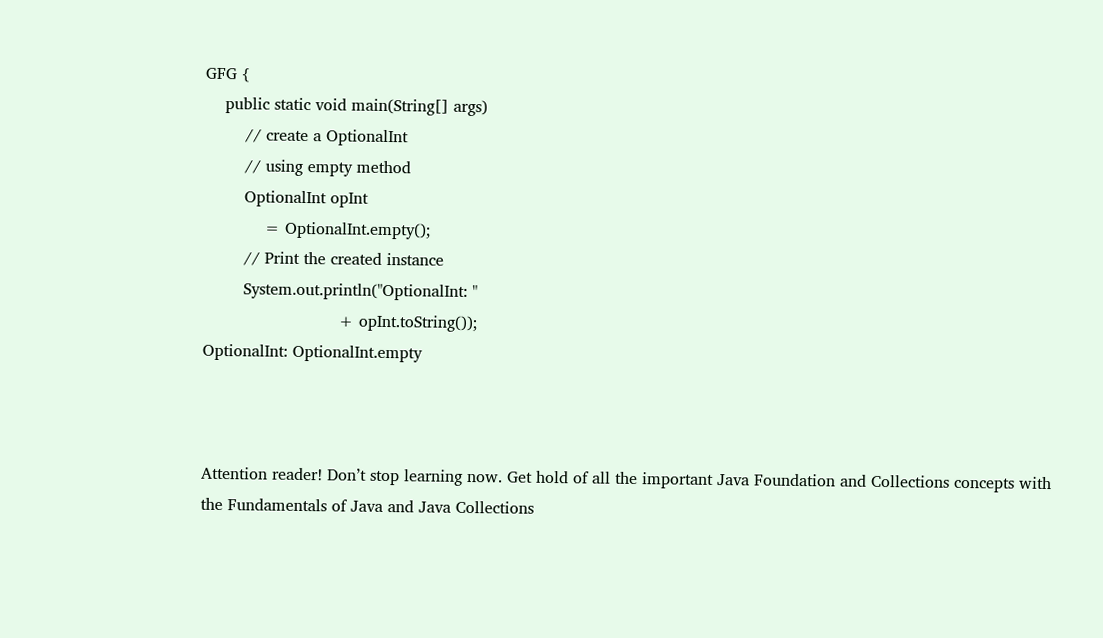GFG {
    public static void main(String[] args)
        // create a OptionalInt
        // using empty method
        OptionalInt opInt
            = OptionalInt.empty();
        // Print the created instance
        System.out.println("OptionalInt: "
                           + opInt.toString());
OptionalInt: OptionalInt.empty



Attention reader! Don’t stop learning now. Get hold of all the important Java Foundation and Collections concepts with the Fundamentals of Java and Java Collections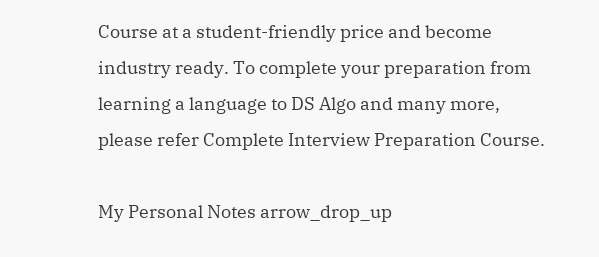Course at a student-friendly price and become industry ready. To complete your preparation from learning a language to DS Algo and many more,  please refer Complete Interview Preparation Course.

My Personal Notes arrow_drop_up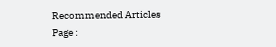Recommended Articles
Page :